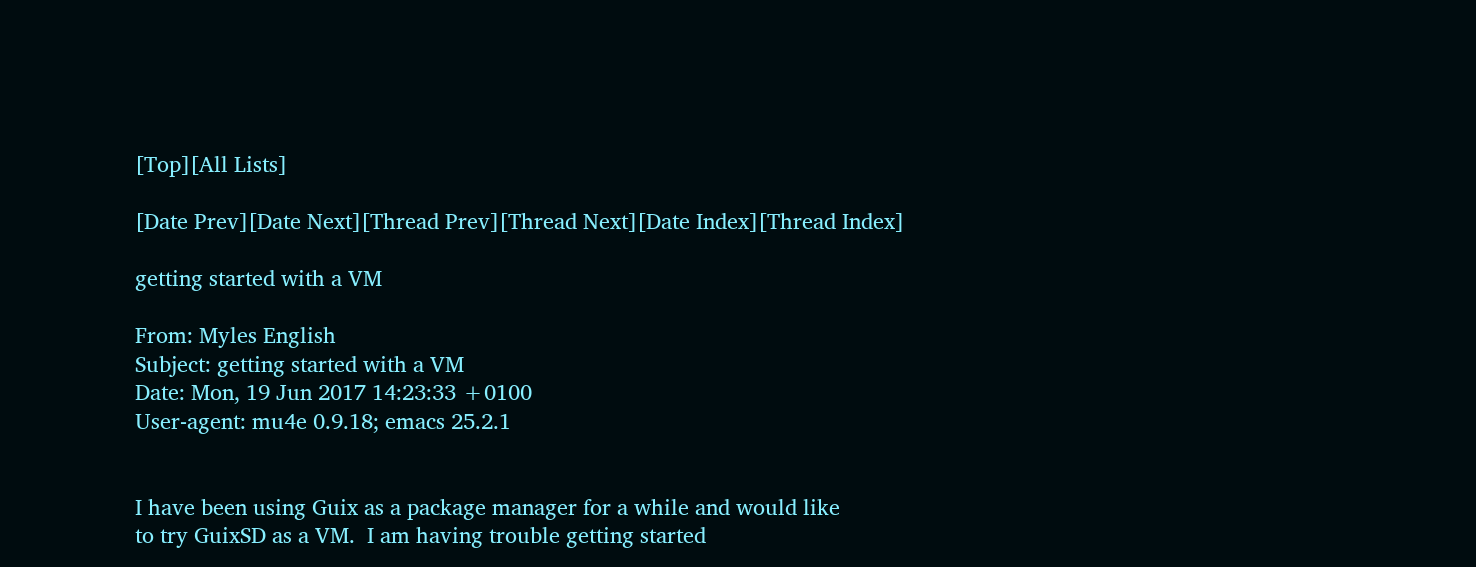[Top][All Lists]

[Date Prev][Date Next][Thread Prev][Thread Next][Date Index][Thread Index]

getting started with a VM

From: Myles English
Subject: getting started with a VM
Date: Mon, 19 Jun 2017 14:23:33 +0100
User-agent: mu4e 0.9.18; emacs 25.2.1


I have been using Guix as a package manager for a while and would like
to try GuixSD as a VM.  I am having trouble getting started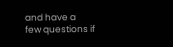and have a
few questions if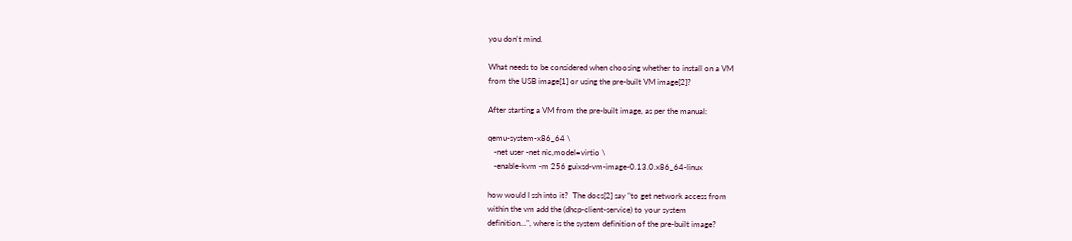you don't mind.

What needs to be considered when choosing whether to install on a VM
from the USB image[1] or using the pre-built VM image[2]?

After starting a VM from the pre-built image, as per the manual:

qemu-system-x86_64 \
   -net user -net nic,model=virtio \
   -enable-kvm -m 256 guixsd-vm-image-0.13.0.x86_64-linux

how would I ssh into it?  The docs[2] say "to get network access from
within the vm add the (dhcp-client-service) to your system
definition...", where is the system definition of the pre-built image?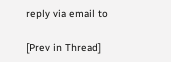reply via email to

[Prev in Thread]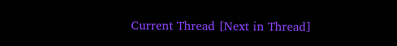Current Thread [Next in Thread]